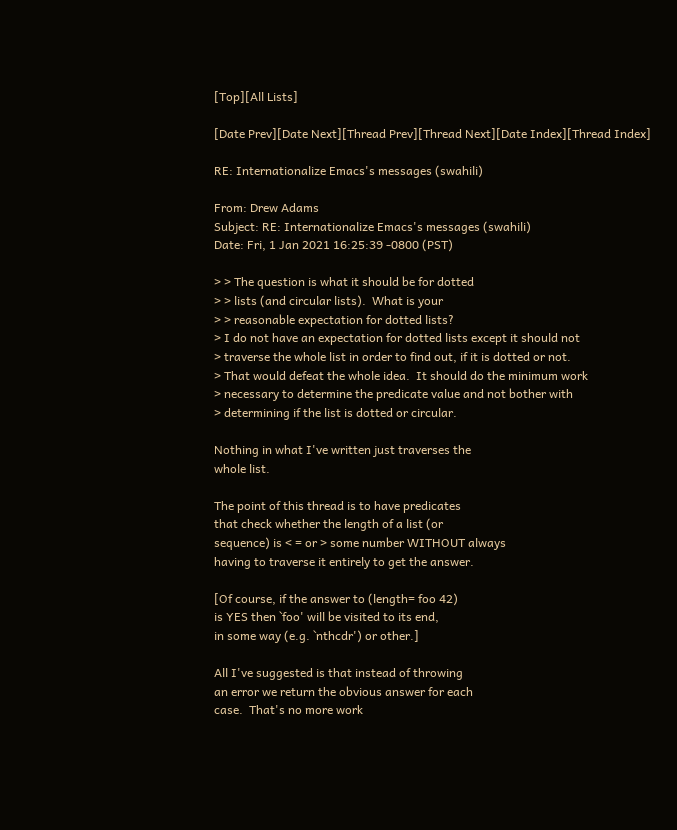[Top][All Lists]

[Date Prev][Date Next][Thread Prev][Thread Next][Date Index][Thread Index]

RE: Internationalize Emacs's messages (swahili)

From: Drew Adams
Subject: RE: Internationalize Emacs's messages (swahili)
Date: Fri, 1 Jan 2021 16:25:39 -0800 (PST)

> > The question is what it should be for dotted
> > lists (and circular lists).  What is your
> > reasonable expectation for dotted lists?
> I do not have an expectation for dotted lists except it should not
> traverse the whole list in order to find out, if it is dotted or not.
> That would defeat the whole idea.  It should do the minimum work
> necessary to determine the predicate value and not bother with
> determining if the list is dotted or circular.

Nothing in what I've written just traverses the
whole list.

The point of this thread is to have predicates
that check whether the length of a list (or
sequence) is < = or > some number WITHOUT always
having to traverse it entirely to get the answer.

[Of course, if the answer to (length= foo 42)
is YES then `foo' will be visited to its end,
in some way (e.g. `nthcdr') or other.]

All I've suggested is that instead of throwing
an error we return the obvious answer for each
case.  That's no more work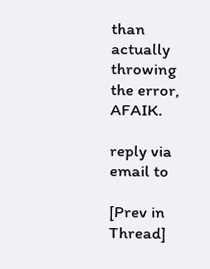than actually throwing
the error, AFAIK.

reply via email to

[Prev in Thread]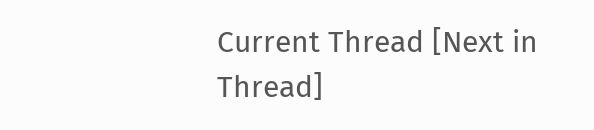Current Thread [Next in Thread]